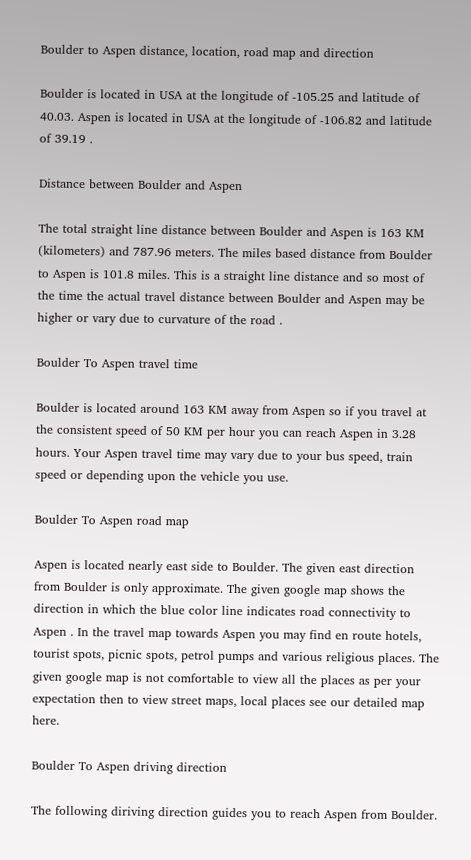Boulder to Aspen distance, location, road map and direction

Boulder is located in USA at the longitude of -105.25 and latitude of 40.03. Aspen is located in USA at the longitude of -106.82 and latitude of 39.19 .

Distance between Boulder and Aspen

The total straight line distance between Boulder and Aspen is 163 KM (kilometers) and 787.96 meters. The miles based distance from Boulder to Aspen is 101.8 miles. This is a straight line distance and so most of the time the actual travel distance between Boulder and Aspen may be higher or vary due to curvature of the road .

Boulder To Aspen travel time

Boulder is located around 163 KM away from Aspen so if you travel at the consistent speed of 50 KM per hour you can reach Aspen in 3.28 hours. Your Aspen travel time may vary due to your bus speed, train speed or depending upon the vehicle you use.

Boulder To Aspen road map

Aspen is located nearly east side to Boulder. The given east direction from Boulder is only approximate. The given google map shows the direction in which the blue color line indicates road connectivity to Aspen . In the travel map towards Aspen you may find en route hotels, tourist spots, picnic spots, petrol pumps and various religious places. The given google map is not comfortable to view all the places as per your expectation then to view street maps, local places see our detailed map here.

Boulder To Aspen driving direction

The following diriving direction guides you to reach Aspen from Boulder.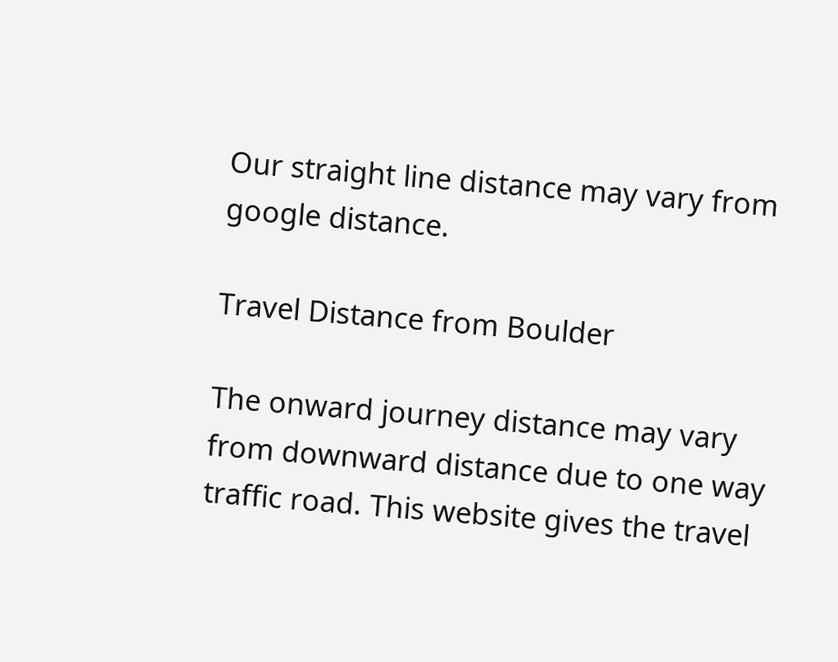Our straight line distance may vary from google distance.

Travel Distance from Boulder

The onward journey distance may vary from downward distance due to one way traffic road. This website gives the travel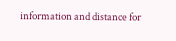information and distance for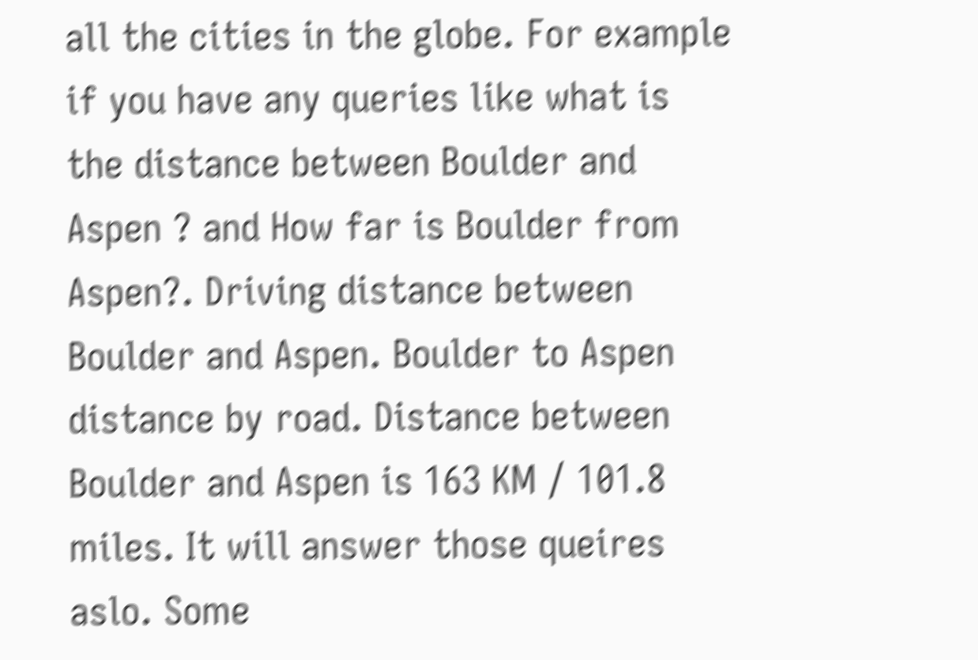all the cities in the globe. For example if you have any queries like what is the distance between Boulder and Aspen ? and How far is Boulder from Aspen?. Driving distance between Boulder and Aspen. Boulder to Aspen distance by road. Distance between Boulder and Aspen is 163 KM / 101.8 miles. It will answer those queires aslo. Some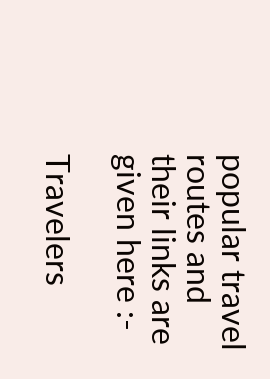popular travel routes and their links are given here :-

Travelers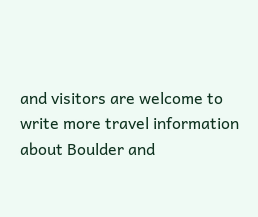and visitors are welcome to write more travel information about Boulder and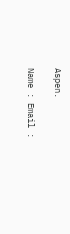Aspen.

Name : Email :